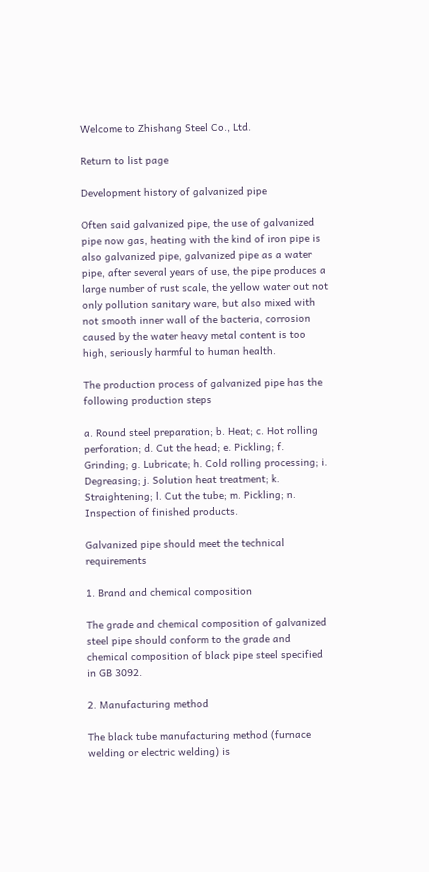Welcome to Zhishang Steel Co., Ltd.

Return to list page

Development history of galvanized pipe

Often said galvanized pipe, the use of galvanized pipe now gas, heating with the kind of iron pipe is also galvanized pipe, galvanized pipe as a water pipe, after several years of use, the pipe produces a large number of rust scale, the yellow water out not only pollution sanitary ware, but also mixed with not smooth inner wall of the bacteria, corrosion caused by the water heavy metal content is too high, seriously harmful to human health.

The production process of galvanized pipe has the following production steps

a. Round steel preparation; b. Heat; c. Hot rolling perforation; d. Cut the head; e. Pickling; f. Grinding; g. Lubricate; h. Cold rolling processing; i. Degreasing; j. Solution heat treatment; k. Straightening; l. Cut the tube; m. Pickling; n. Inspection of finished products.

Galvanized pipe should meet the technical requirements

1. Brand and chemical composition

The grade and chemical composition of galvanized steel pipe should conform to the grade and chemical composition of black pipe steel specified in GB 3092.

2. Manufacturing method

The black tube manufacturing method (furnace welding or electric welding) is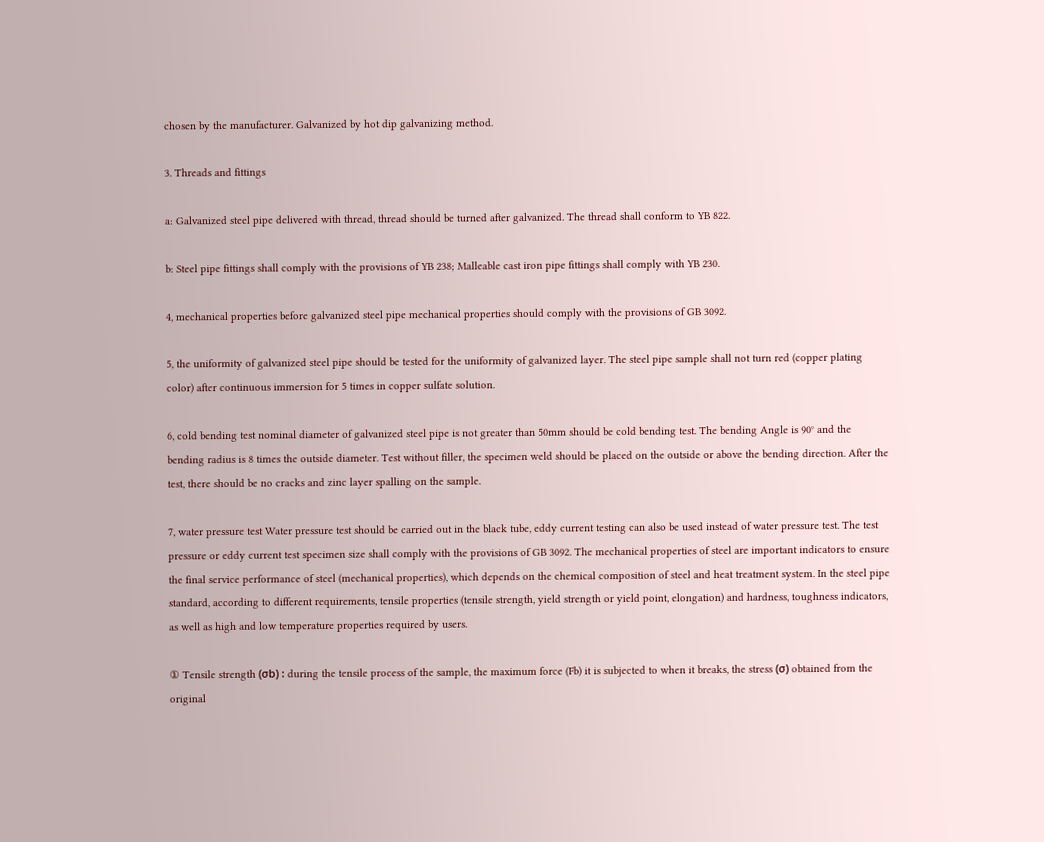chosen by the manufacturer. Galvanized by hot dip galvanizing method.

3. Threads and fittings

a: Galvanized steel pipe delivered with thread, thread should be turned after galvanized. The thread shall conform to YB 822.

b: Steel pipe fittings shall comply with the provisions of YB 238; Malleable cast iron pipe fittings shall comply with YB 230.

4, mechanical properties before galvanized steel pipe mechanical properties should comply with the provisions of GB 3092.

5, the uniformity of galvanized steel pipe should be tested for the uniformity of galvanized layer. The steel pipe sample shall not turn red (copper plating color) after continuous immersion for 5 times in copper sulfate solution.

6, cold bending test nominal diameter of galvanized steel pipe is not greater than 50mm should be cold bending test. The bending Angle is 90° and the bending radius is 8 times the outside diameter. Test without filler, the specimen weld should be placed on the outside or above the bending direction. After the test, there should be no cracks and zinc layer spalling on the sample.

7, water pressure test Water pressure test should be carried out in the black tube, eddy current testing can also be used instead of water pressure test. The test pressure or eddy current test specimen size shall comply with the provisions of GB 3092. The mechanical properties of steel are important indicators to ensure the final service performance of steel (mechanical properties), which depends on the chemical composition of steel and heat treatment system. In the steel pipe standard, according to different requirements, tensile properties (tensile strength, yield strength or yield point, elongation) and hardness, toughness indicators, as well as high and low temperature properties required by users.

① Tensile strength (σb) : during the tensile process of the sample, the maximum force (Fb) it is subjected to when it breaks, the stress (σ) obtained from the original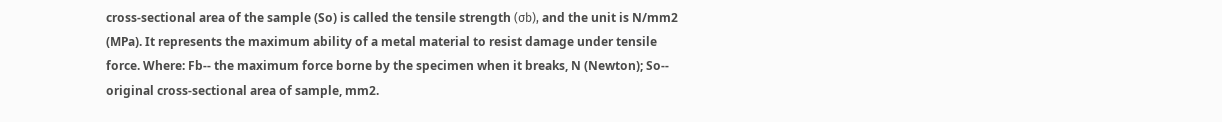cross-sectional area of the sample (So) is called the tensile strength (σb), and the unit is N/mm2 (MPa). It represents the maximum ability of a metal material to resist damage under tensile force. Where: Fb-- the maximum force borne by the specimen when it breaks, N (Newton); So-- original cross-sectional area of sample, mm2.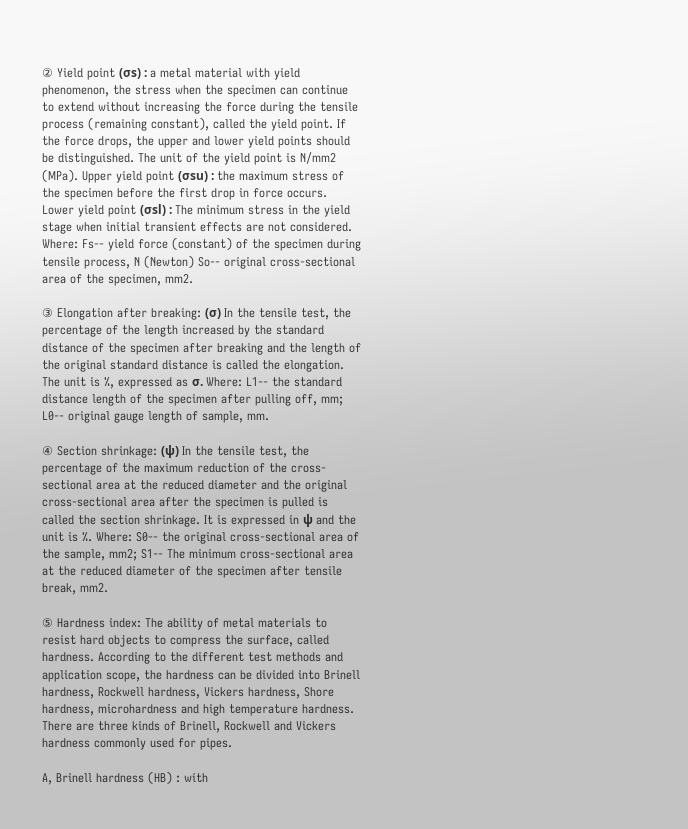② Yield point (σs) : a metal material with yield phenomenon, the stress when the specimen can continue to extend without increasing the force during the tensile process (remaining constant), called the yield point. If the force drops, the upper and lower yield points should be distinguished. The unit of the yield point is N/mm2 (MPa). Upper yield point (σsu) : the maximum stress of the specimen before the first drop in force occurs. Lower yield point (σsl) : The minimum stress in the yield stage when initial transient effects are not considered. Where: Fs-- yield force (constant) of the specimen during tensile process, N (Newton) So-- original cross-sectional area of the specimen, mm2.

③ Elongation after breaking: (σ) In the tensile test, the percentage of the length increased by the standard distance of the specimen after breaking and the length of the original standard distance is called the elongation. The unit is %, expressed as σ. Where: L1-- the standard distance length of the specimen after pulling off, mm; L0-- original gauge length of sample, mm.

④ Section shrinkage: (ψ) In the tensile test, the percentage of the maximum reduction of the cross-sectional area at the reduced diameter and the original cross-sectional area after the specimen is pulled is called the section shrinkage. It is expressed in ψ and the unit is %. Where: S0-- the original cross-sectional area of the sample, mm2; S1-- The minimum cross-sectional area at the reduced diameter of the specimen after tensile break, mm2.

⑤ Hardness index: The ability of metal materials to resist hard objects to compress the surface, called hardness. According to the different test methods and application scope, the hardness can be divided into Brinell hardness, Rockwell hardness, Vickers hardness, Shore hardness, microhardness and high temperature hardness. There are three kinds of Brinell, Rockwell and Vickers hardness commonly used for pipes.

A, Brinell hardness (HB) : with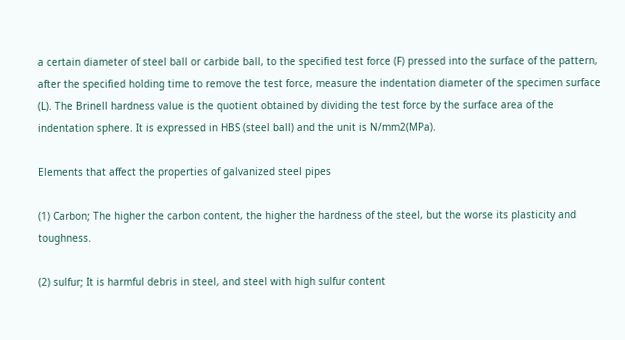a certain diameter of steel ball or carbide ball, to the specified test force (F) pressed into the surface of the pattern, after the specified holding time to remove the test force, measure the indentation diameter of the specimen surface (L). The Brinell hardness value is the quotient obtained by dividing the test force by the surface area of the indentation sphere. It is expressed in HBS (steel ball) and the unit is N/mm2(MPa).

Elements that affect the properties of galvanized steel pipes

(1) Carbon; The higher the carbon content, the higher the hardness of the steel, but the worse its plasticity and toughness.

(2) sulfur; It is harmful debris in steel, and steel with high sulfur content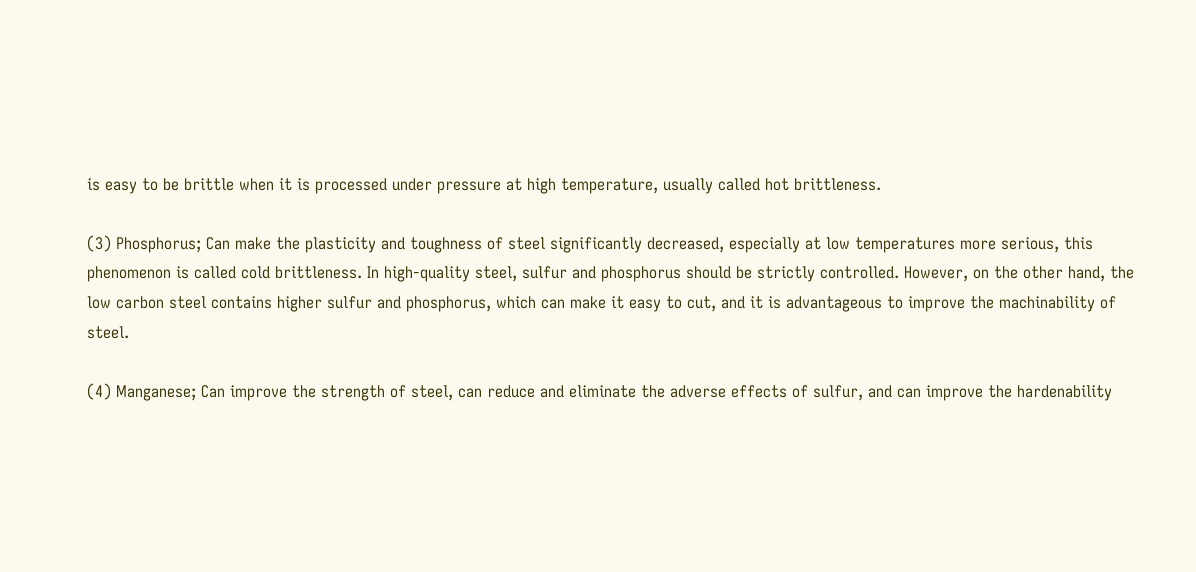is easy to be brittle when it is processed under pressure at high temperature, usually called hot brittleness.

(3) Phosphorus; Can make the plasticity and toughness of steel significantly decreased, especially at low temperatures more serious, this phenomenon is called cold brittleness. In high-quality steel, sulfur and phosphorus should be strictly controlled. However, on the other hand, the low carbon steel contains higher sulfur and phosphorus, which can make it easy to cut, and it is advantageous to improve the machinability of steel.

(4) Manganese; Can improve the strength of steel, can reduce and eliminate the adverse effects of sulfur, and can improve the hardenability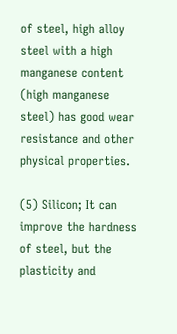of steel, high alloy steel with a high manganese content (high manganese steel) has good wear resistance and other physical properties.

(5) Silicon; It can improve the hardness of steel, but the plasticity and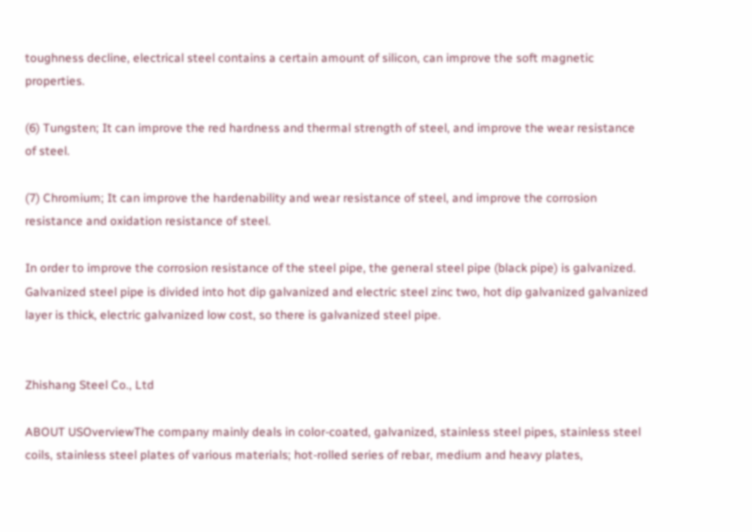toughness decline, electrical steel contains a certain amount of silicon, can improve the soft magnetic properties.

(6) Tungsten; It can improve the red hardness and thermal strength of steel, and improve the wear resistance of steel.

(7) Chromium; It can improve the hardenability and wear resistance of steel, and improve the corrosion resistance and oxidation resistance of steel.

In order to improve the corrosion resistance of the steel pipe, the general steel pipe (black pipe) is galvanized. Galvanized steel pipe is divided into hot dip galvanized and electric steel zinc two, hot dip galvanized galvanized layer is thick, electric galvanized low cost, so there is galvanized steel pipe.


Zhishang Steel Co., Ltd

ABOUT USOverviewThe company mainly deals in color-coated, galvanized, stainless steel pipes, stainless steel coils, stainless steel plates of various materials; hot-rolled series of rebar, medium and heavy plates,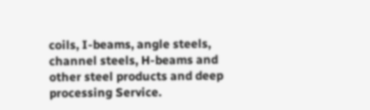coils, I-beams, angle steels, channel steels, H-beams and other steel products and deep processing Service.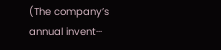(The company’s annual invent···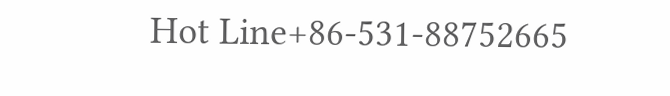Hot Line+86-531-88752665